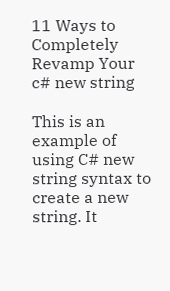11 Ways to Completely Revamp Your c# new string

This is an example of using C# new string syntax to create a new string. It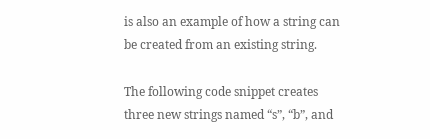is also an example of how a string can be created from an existing string.

The following code snippet creates three new strings named “s”, “b”, and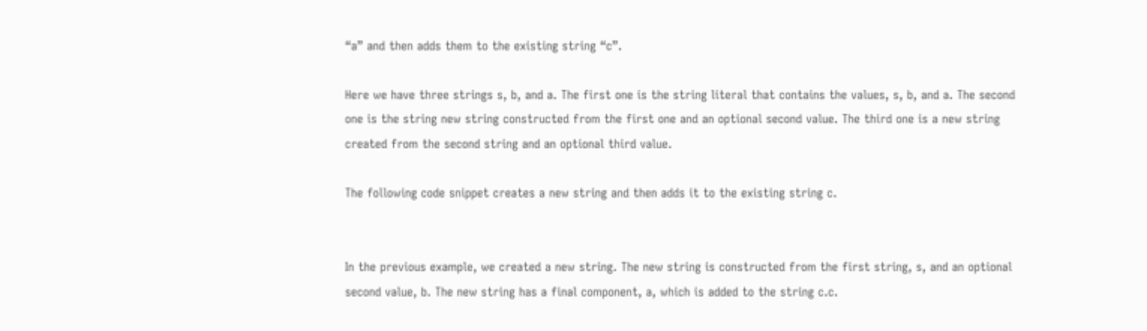“a” and then adds them to the existing string “c”.

Here we have three strings s, b, and a. The first one is the string literal that contains the values, s, b, and a. The second one is the string new string constructed from the first one and an optional second value. The third one is a new string created from the second string and an optional third value.

The following code snippet creates a new string and then adds it to the existing string c.


In the previous example, we created a new string. The new string is constructed from the first string, s, and an optional second value, b. The new string has a final component, a, which is added to the string c.c.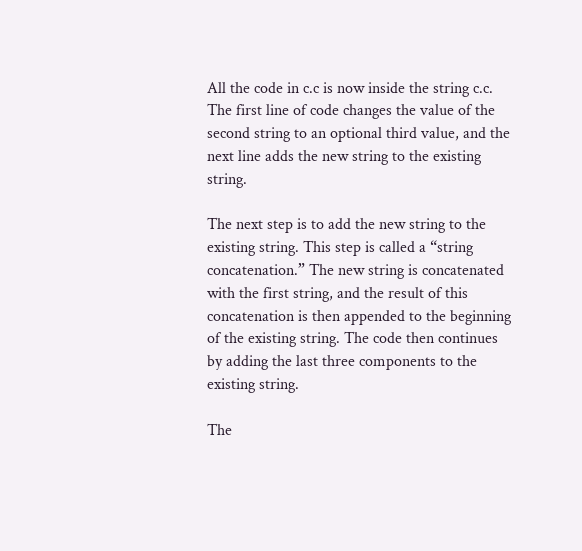All the code in c.c is now inside the string c.c. The first line of code changes the value of the second string to an optional third value, and the next line adds the new string to the existing string.

The next step is to add the new string to the existing string. This step is called a “string concatenation.” The new string is concatenated with the first string, and the result of this concatenation is then appended to the beginning of the existing string. The code then continues by adding the last three components to the existing string.

The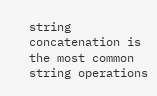string concatenation is the most common string operations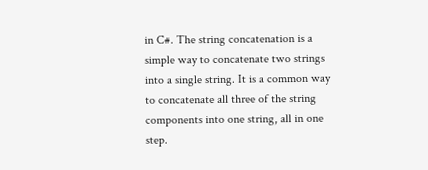in C#. The string concatenation is a simple way to concatenate two strings into a single string. It is a common way to concatenate all three of the string components into one string, all in one step.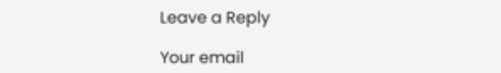Leave a Reply

Your email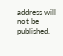address will not be published.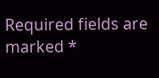Required fields are marked *